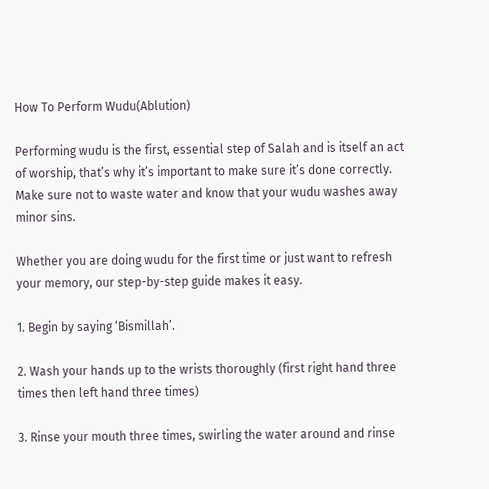How To Perform Wudu(Ablution)

Performing wudu is the first, essential step of Salah and is itself an act of worship, that’s why it’s important to make sure it’s done correctly. Make sure not to waste water and know that your wudu washes away minor sins.

Whether you are doing wudu for the first time or just want to refresh your memory, our step-by-step guide makes it easy.

1. Begin by saying ‘Bismillah’.

2. Wash your hands up to the wrists thoroughly (first right hand three times then left hand three times)

3. Rinse your mouth three times, swirling the water around and rinse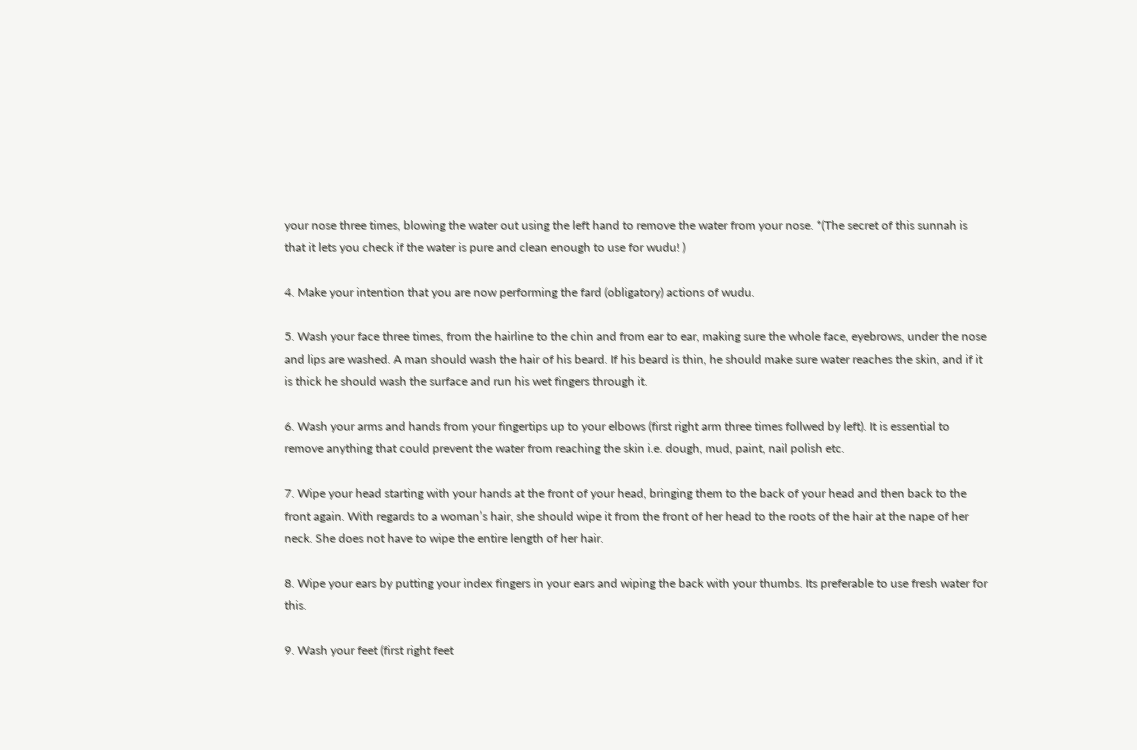your nose three times, blowing the water out using the left hand to remove the water from your nose. *(The secret of this sunnah is that it lets you check if the water is pure and clean enough to use for wudu! )

4. Make your intention that you are now performing the fard (obligatory) actions of wudu.

5. Wash your face three times, from the hairline to the chin and from ear to ear, making sure the whole face, eyebrows, under the nose and lips are washed. A man should wash the hair of his beard. If his beard is thin, he should make sure water reaches the skin, and if it is thick he should wash the surface and run his wet fingers through it.

6. Wash your arms and hands from your fingertips up to your elbows (first right arm three times follwed by left). It is essential to remove anything that could prevent the water from reaching the skin i.e. dough, mud, paint, nail polish etc.

7. Wipe your head starting with your hands at the front of your head, bringing them to the back of your head and then back to the front again. With regards to a woman’s hair, she should wipe it from the front of her head to the roots of the hair at the nape of her neck. She does not have to wipe the entire length of her hair.

8. Wipe your ears by putting your index fingers in your ears and wiping the back with your thumbs. Its preferable to use fresh water for this.

9. Wash your feet (first right feet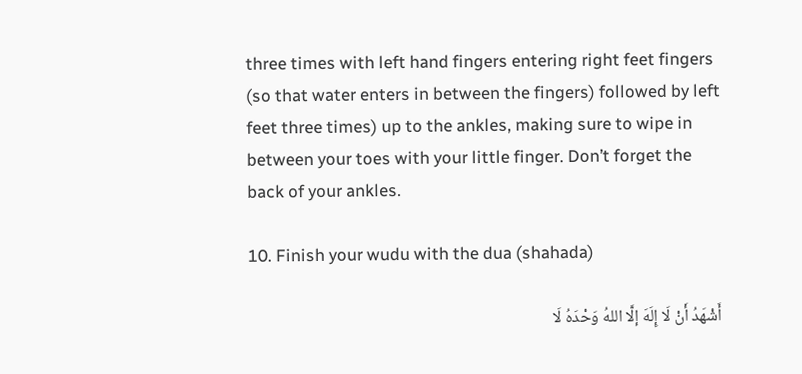three times with left hand fingers entering right feet fingers (so that water enters in between the fingers) followed by left feet three times) up to the ankles, making sure to wipe in between your toes with your little finger. Don’t forget the back of your ankles.

10. Finish your wudu with the dua (shahada)

أَشْهَدُ أَنْ لَا إِلَهَ إلَّا اللهُ وَحْدَهُ لَا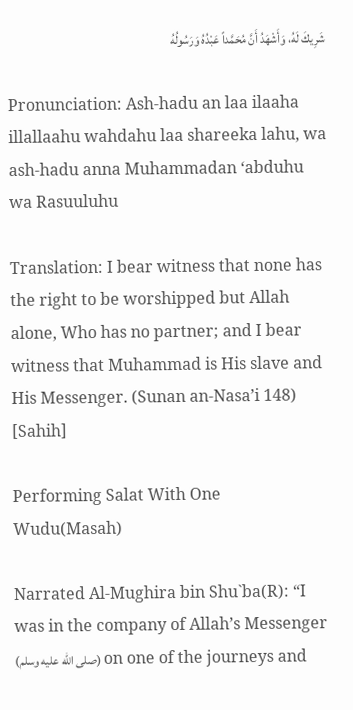شَرِيكَ لَهُ، وَأَشْهَدُ أَنَّ مُحَمَّداً عَبْدُهُ وَرَسُولُهُ

Pronunciation: Ash-hadu an laa ilaaha illallaahu wahdahu laa shareeka lahu, wa ash-hadu anna Muhammadan ‘abduhu wa Rasuuluhu

Translation: I bear witness that none has the right to be worshipped but Allah alone, Who has no partner; and I bear witness that Muhammad is His slave and His Messenger. (Sunan an-Nasa’i 148) [Sahih]

Performing Salat With One Wudu(Masah)

Narrated Al-Mughira bin Shu`ba(R): “I was in the company of Allah’s Messenger (صلى الله عليه وسلم) on one of the journeys and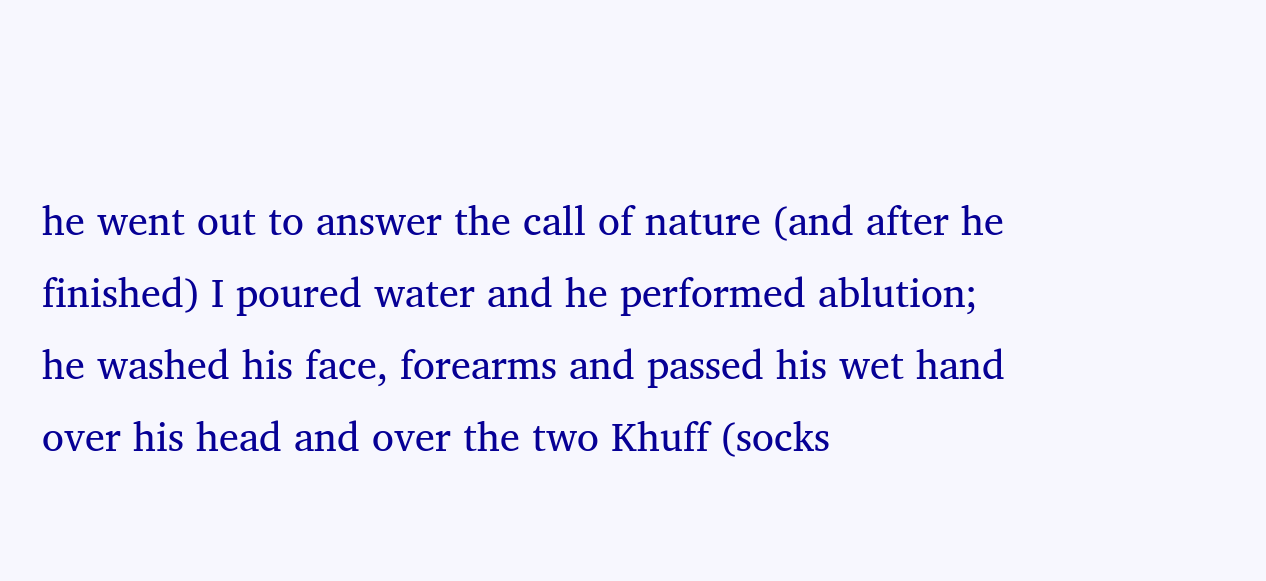he went out to answer the call of nature (and after he finished) I poured water and he performed ablution; he washed his face, forearms and passed his wet hand over his head and over the two Khuff (socks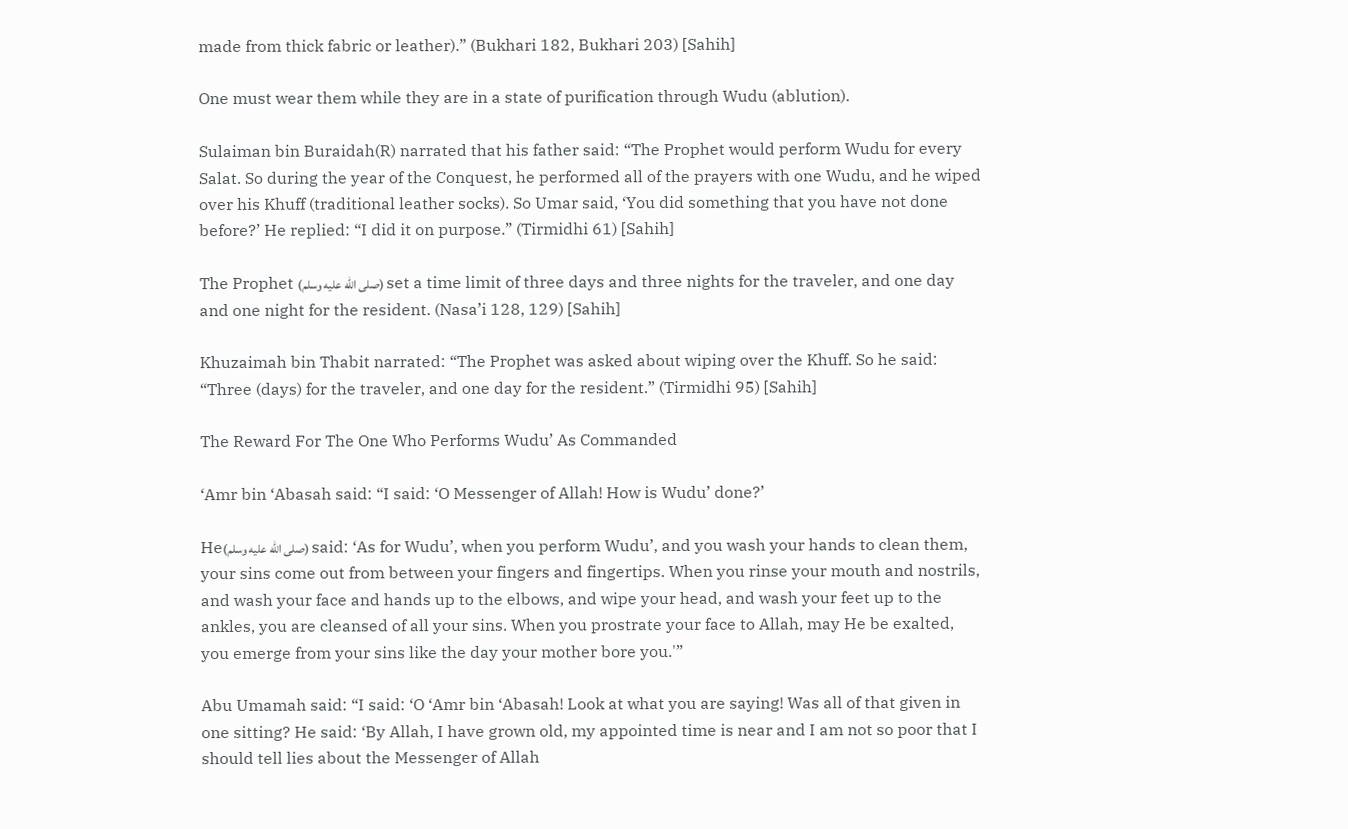made from thick fabric or leather).” (Bukhari 182, Bukhari 203) [Sahih]

One must wear them while they are in a state of purification through Wudu (ablution).

Sulaiman bin Buraidah(R) narrated that his father said: “The Prophet would perform Wudu for every Salat. So during the year of the Conquest, he performed all of the prayers with one Wudu, and he wiped over his Khuff (traditional leather socks). So Umar said, ‘You did something that you have not done before?’ He replied: “I did it on purpose.” (Tirmidhi 61) [Sahih]

The Prophet (صلى الله عليه وسلم) set a time limit of three days and three nights for the traveler, and one day and one night for the resident. (Nasa’i 128, 129) [Sahih]

Khuzaimah bin Thabit narrated: “The Prophet was asked about wiping over the Khuff. So he said: “Three (days) for the traveler, and one day for the resident.” (Tirmidhi 95) [Sahih]

The Reward For The One Who Performs Wudu’ As Commanded

‘Amr bin ‘Abasah said: “I said: ‘O Messenger of Allah! How is Wudu’ done?’

He(صلى الله عليه وسلم) said: ‘As for Wudu’, when you perform Wudu’, and you wash your hands to clean them, your sins come out from between your fingers and fingertips. When you rinse your mouth and nostrils, and wash your face and hands up to the elbows, and wipe your head, and wash your feet up to the ankles, you are cleansed of all your sins. When you prostrate your face to Allah, may He be exalted, you emerge from your sins like the day your mother bore you.'”

Abu Umamah said: “I said: ‘O ‘Amr bin ‘Abasah! Look at what you are saying! Was all of that given in one sitting? He said: ‘By Allah, I have grown old, my appointed time is near and I am not so poor that I should tell lies about the Messenger of Allah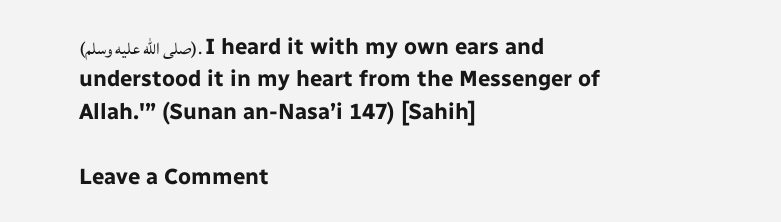(صلى الله عليه وسلم). I heard it with my own ears and understood it in my heart from the Messenger of Allah.'” (Sunan an-Nasa’i 147) [Sahih]

Leave a Comment